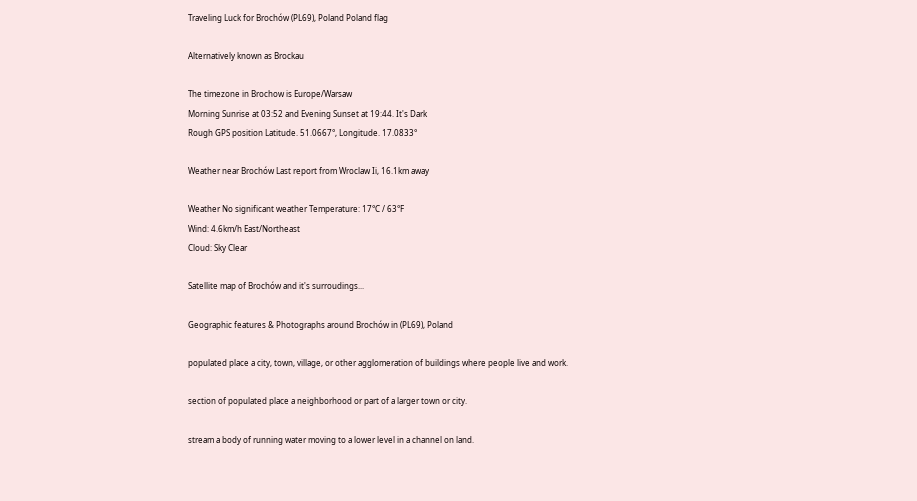Traveling Luck for Brochów (PL69), Poland Poland flag

Alternatively known as Brockau

The timezone in Brochow is Europe/Warsaw
Morning Sunrise at 03:52 and Evening Sunset at 19:44. It's Dark
Rough GPS position Latitude. 51.0667°, Longitude. 17.0833°

Weather near Brochów Last report from Wroclaw Ii, 16.1km away

Weather No significant weather Temperature: 17°C / 63°F
Wind: 4.6km/h East/Northeast
Cloud: Sky Clear

Satellite map of Brochów and it's surroudings...

Geographic features & Photographs around Brochów in (PL69), Poland

populated place a city, town, village, or other agglomeration of buildings where people live and work.

section of populated place a neighborhood or part of a larger town or city.

stream a body of running water moving to a lower level in a channel on land.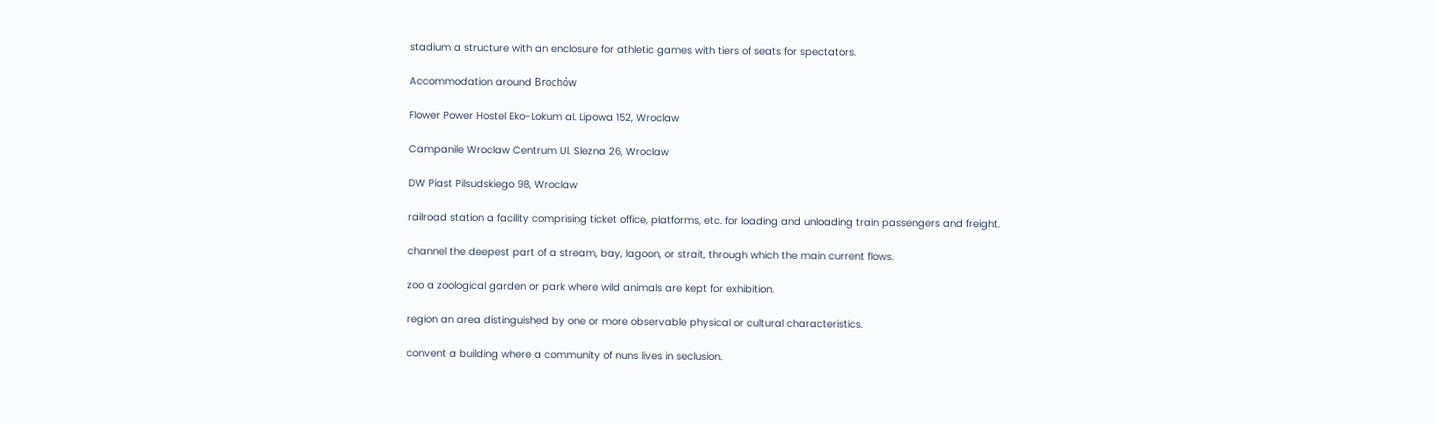stadium a structure with an enclosure for athletic games with tiers of seats for spectators.

Accommodation around Brochów

Flower Power Hostel Eko-Lokum al. Lipowa 152, Wroclaw

Campanile Wroclaw Centrum Ul. Slezna 26, Wroclaw

DW Piast Pilsudskiego 98, Wroclaw

railroad station a facility comprising ticket office, platforms, etc. for loading and unloading train passengers and freight.

channel the deepest part of a stream, bay, lagoon, or strait, through which the main current flows.

zoo a zoological garden or park where wild animals are kept for exhibition.

region an area distinguished by one or more observable physical or cultural characteristics.

convent a building where a community of nuns lives in seclusion.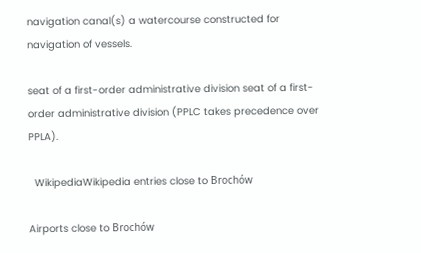navigation canal(s) a watercourse constructed for navigation of vessels.

seat of a first-order administrative division seat of a first-order administrative division (PPLC takes precedence over PPLA).

  WikipediaWikipedia entries close to Brochów

Airports close to Brochów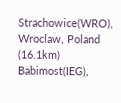Strachowice(WRO), Wroclaw, Poland (16.1km)
Babimost(IEG),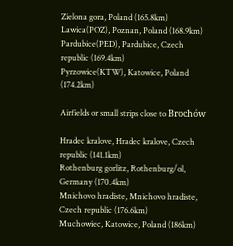Zielona gora, Poland (165.8km)
Lawica(POZ), Poznan, Poland (168.9km)
Pardubice(PED), Pardubice, Czech republic (169.4km)
Pyrzowice(KTW), Katowice, Poland (174.2km)

Airfields or small strips close to Brochów

Hradec kralove, Hradec kralove, Czech republic (141.1km)
Rothenburg gorlitz, Rothenburg/ol, Germany (170.4km)
Mnichovo hradiste, Mnichovo hradiste, Czech republic (176.6km)
Muchowiec, Katowice, Poland (186km)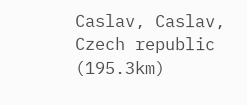Caslav, Caslav, Czech republic (195.3km)